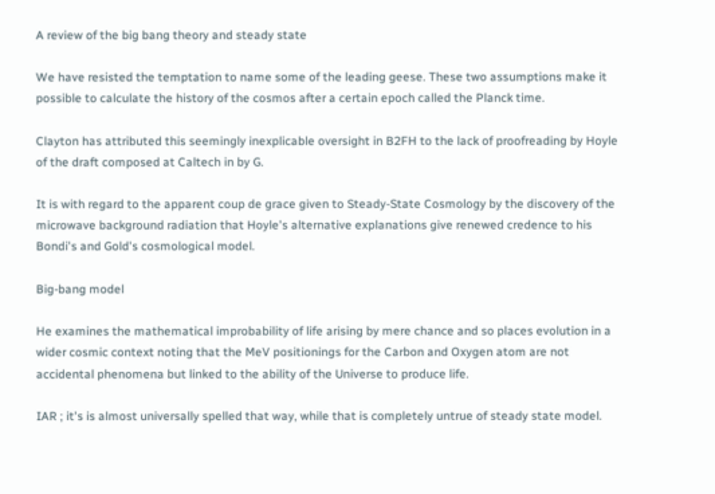A review of the big bang theory and steady state

We have resisted the temptation to name some of the leading geese. These two assumptions make it possible to calculate the history of the cosmos after a certain epoch called the Planck time.

Clayton has attributed this seemingly inexplicable oversight in B2FH to the lack of proofreading by Hoyle of the draft composed at Caltech in by G.

It is with regard to the apparent coup de grace given to Steady-State Cosmology by the discovery of the microwave background radiation that Hoyle's alternative explanations give renewed credence to his Bondi's and Gold's cosmological model.

Big-bang model

He examines the mathematical improbability of life arising by mere chance and so places evolution in a wider cosmic context noting that the MeV positionings for the Carbon and Oxygen atom are not accidental phenomena but linked to the ability of the Universe to produce life.

IAR ; it's is almost universally spelled that way, while that is completely untrue of steady state model.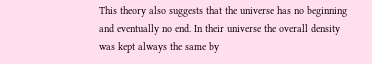This theory also suggests that the universe has no beginning and eventually no end. In their universe the overall density was kept always the same by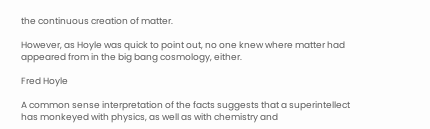the continuous creation of matter.

However, as Hoyle was quick to point out, no one knew where matter had appeared from in the big bang cosmology, either.

Fred Hoyle

A common sense interpretation of the facts suggests that a superintellect has monkeyed with physics, as well as with chemistry and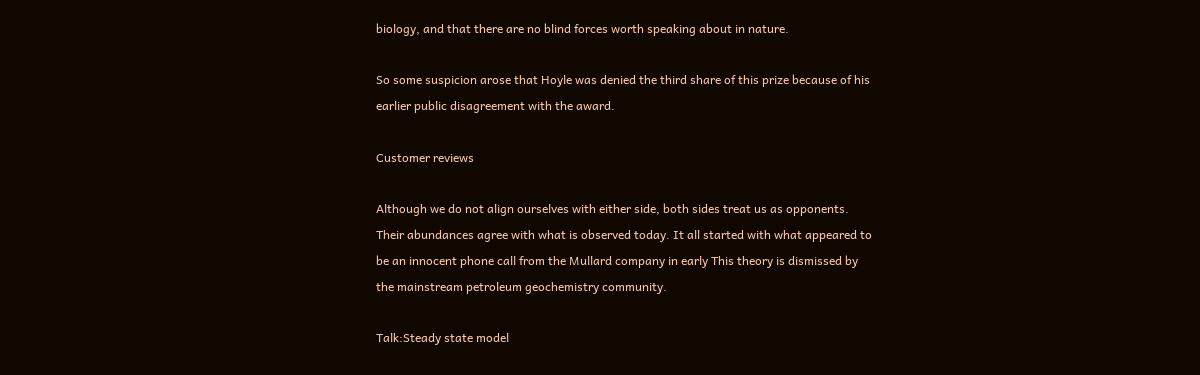biology, and that there are no blind forces worth speaking about in nature.

So some suspicion arose that Hoyle was denied the third share of this prize because of his earlier public disagreement with the award.

Customer reviews

Although we do not align ourselves with either side, both sides treat us as opponents. Their abundances agree with what is observed today. It all started with what appeared to be an innocent phone call from the Mullard company in early This theory is dismissed by the mainstream petroleum geochemistry community.

Talk:Steady state model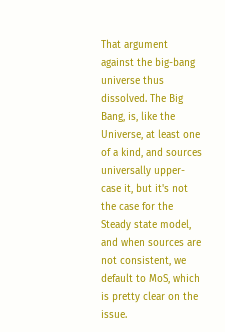That argument against the big-bang universe thus dissolved. The Big Bang, is, like the Universe, at least one of a kind, and sources universally upper-case it, but it's not the case for the Steady state model, and when sources are not consistent, we default to MoS, which is pretty clear on the issue.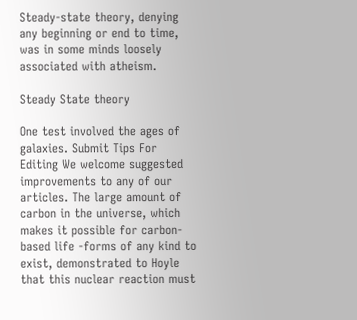Steady-state theory, denying any beginning or end to time, was in some minds loosely associated with atheism.

Steady State theory

One test involved the ages of galaxies. Submit Tips For Editing We welcome suggested improvements to any of our articles. The large amount of carbon in the universe, which makes it possible for carbon-based life -forms of any kind to exist, demonstrated to Hoyle that this nuclear reaction must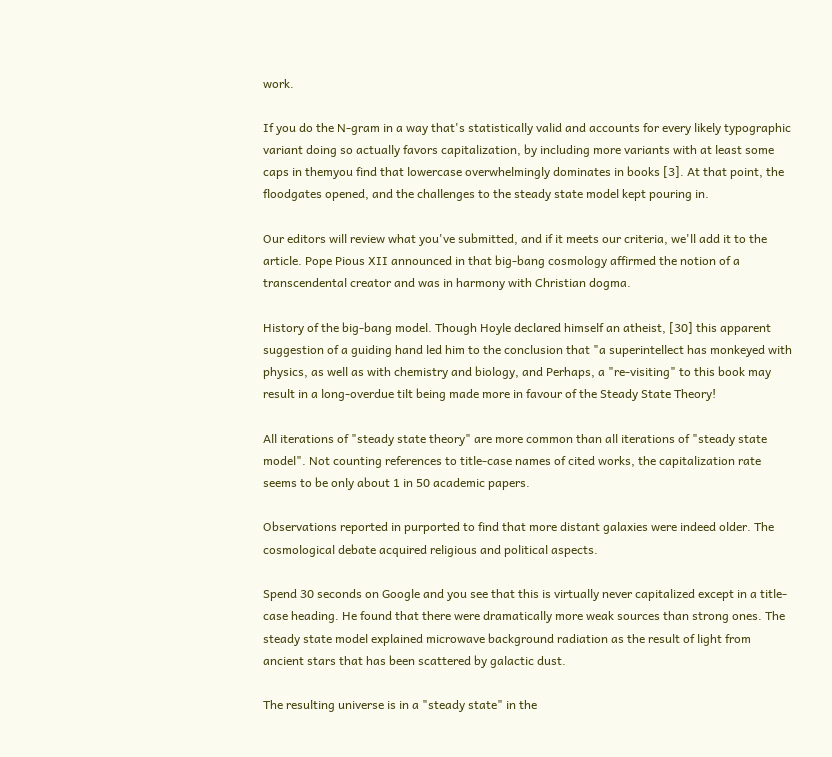work.

If you do the N-gram in a way that's statistically valid and accounts for every likely typographic variant doing so actually favors capitalization, by including more variants with at least some caps in themyou find that lowercase overwhelmingly dominates in books [3]. At that point, the floodgates opened, and the challenges to the steady state model kept pouring in.

Our editors will review what you've submitted, and if it meets our criteria, we'll add it to the article. Pope Pious XII announced in that big-bang cosmology affirmed the notion of a transcendental creator and was in harmony with Christian dogma.

History of the big-bang model. Though Hoyle declared himself an atheist, [30] this apparent suggestion of a guiding hand led him to the conclusion that "a superintellect has monkeyed with physics, as well as with chemistry and biology, and Perhaps, a "re-visiting" to this book may result in a long-overdue tilt being made more in favour of the Steady State Theory!

All iterations of "steady state theory" are more common than all iterations of "steady state model". Not counting references to title-case names of cited works, the capitalization rate seems to be only about 1 in 50 academic papers.

Observations reported in purported to find that more distant galaxies were indeed older. The cosmological debate acquired religious and political aspects.

Spend 30 seconds on Google and you see that this is virtually never capitalized except in a title-case heading. He found that there were dramatically more weak sources than strong ones. The steady state model explained microwave background radiation as the result of light from ancient stars that has been scattered by galactic dust.

The resulting universe is in a "steady state" in the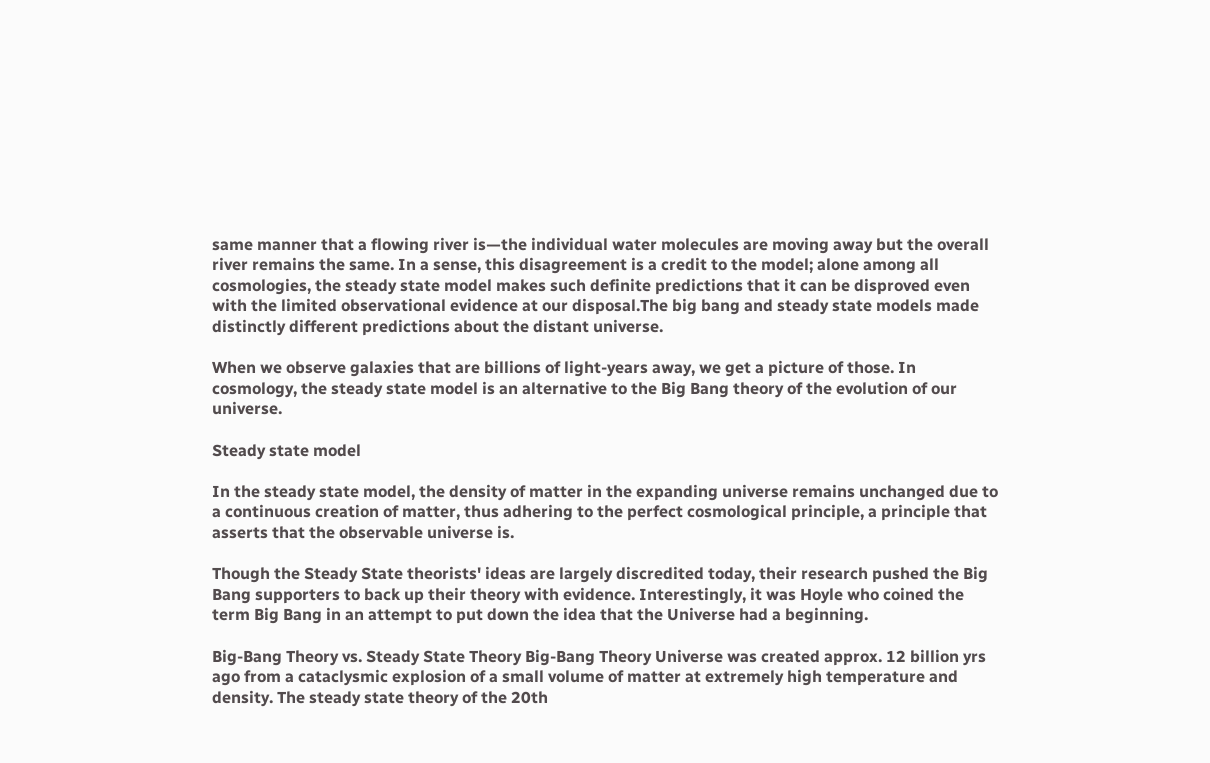same manner that a flowing river is—the individual water molecules are moving away but the overall river remains the same. In a sense, this disagreement is a credit to the model; alone among all cosmologies, the steady state model makes such definite predictions that it can be disproved even with the limited observational evidence at our disposal.The big bang and steady state models made distinctly different predictions about the distant universe.

When we observe galaxies that are billions of light-years away, we get a picture of those. In cosmology, the steady state model is an alternative to the Big Bang theory of the evolution of our universe.

Steady state model

In the steady state model, the density of matter in the expanding universe remains unchanged due to a continuous creation of matter, thus adhering to the perfect cosmological principle, a principle that asserts that the observable universe is.

Though the Steady State theorists' ideas are largely discredited today, their research pushed the Big Bang supporters to back up their theory with evidence. Interestingly, it was Hoyle who coined the term Big Bang in an attempt to put down the idea that the Universe had a beginning.

Big-Bang Theory vs. Steady State Theory Big-Bang Theory Universe was created approx. 12 billion yrs ago from a cataclysmic explosion of a small volume of matter at extremely high temperature and density. The steady state theory of the 20th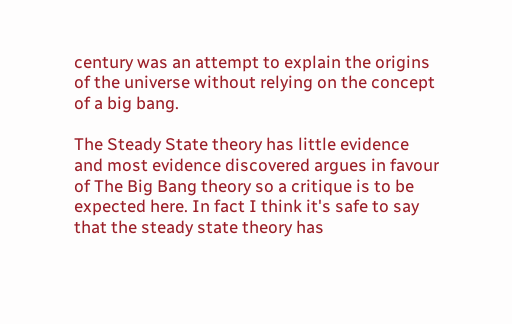century was an attempt to explain the origins of the universe without relying on the concept of a big bang.

The Steady State theory has little evidence and most evidence discovered argues in favour of The Big Bang theory so a critique is to be expected here. In fact I think it's safe to say that the steady state theory has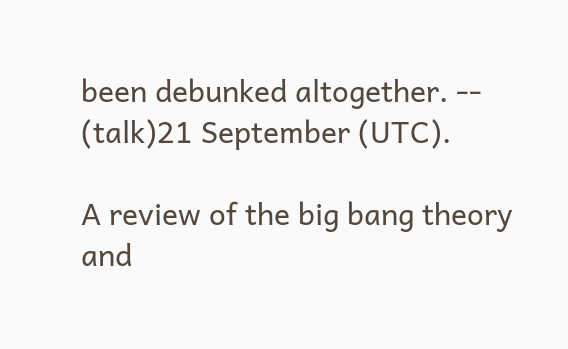been debunked altogether. -- (talk)21 September (UTC).

A review of the big bang theory and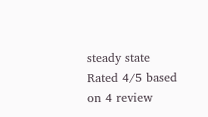steady state
Rated 4/5 based on 4 review